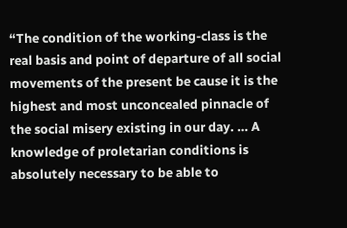“The condition of the working-class is the real basis and point of departure of all social movements of the present be cause it is the highest and most unconcealed pinnacle of the social misery existing in our day. … A knowledge of proletarian conditions is absolutely necessary to be able to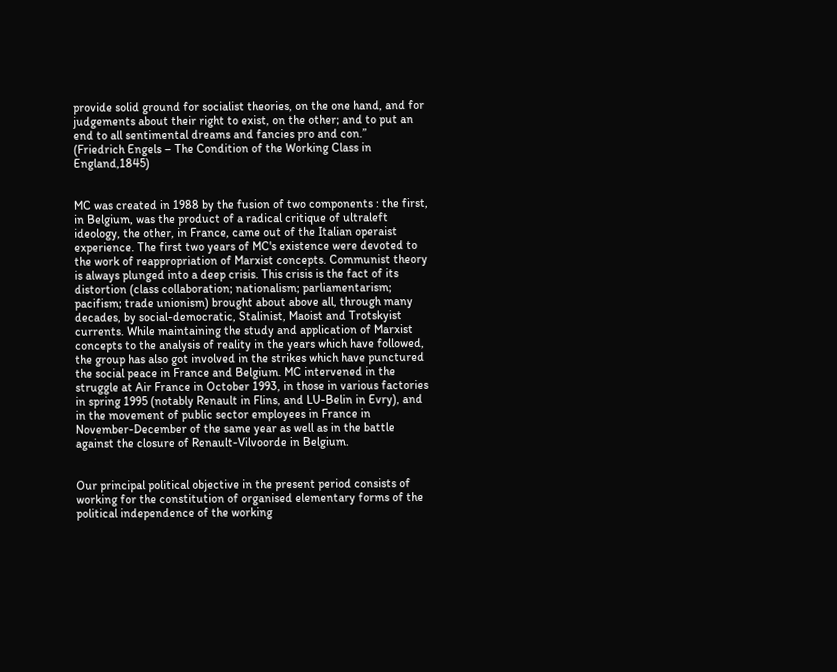provide solid ground for socialist theories, on the one hand, and for judgements about their right to exist, on the other; and to put an end to all sentimental dreams and fancies pro and con.”
(Friedrich Engels – The Condition of the Working Class in England,1845)


MC was created in 1988 by the fusion of two components : the first, in Belgium, was the product of a radical critique of ultraleft ideology, the other, in France, came out of the Italian operaist experience. The first two years of MC's existence were devoted to the work of reappropriation of Marxist concepts. Communist theory is always plunged into a deep crisis. This crisis is the fact of its distortion (class collaboration; nationalism; parliamentarism; pacifism; trade unionism) brought about above all, through many decades, by social-democratic, Stalinist, Maoist and Trotskyist currents. While maintaining the study and application of Marxist concepts to the analysis of reality in the years which have followed, the group has also got involved in the strikes which have punctured the social peace in France and Belgium. MC intervened in the struggle at Air France in October 1993, in those in various factories in spring 1995 (notably Renault in Flins, and LU-Belin in Evry), and in the movement of public sector employees in France in November-December of the same year as well as in the battle against the closure of Renault-Vilvoorde in Belgium.


Our principal political objective in the present period consists of working for the constitution of organised elementary forms of the political independence of the working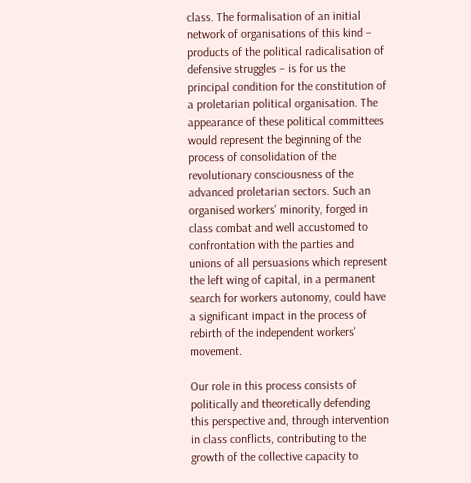class. The formalisation of an initial network of organisations of this kind – products of the political radicalisation of defensive struggles – is for us the principal condition for the constitution of a proletarian political organisation. The appearance of these political committees would represent the beginning of the process of consolidation of the revolutionary consciousness of the advanced proletarian sectors. Such an organised workers' minority, forged in class combat and well accustomed to confrontation with the parties and unions of all persuasions which represent the left wing of capital, in a permanent search for workers autonomy, could have a significant impact in the process of rebirth of the independent workers' movement.

Our role in this process consists of politically and theoretically defending this perspective and, through intervention in class conflicts, contributing to the growth of the collective capacity to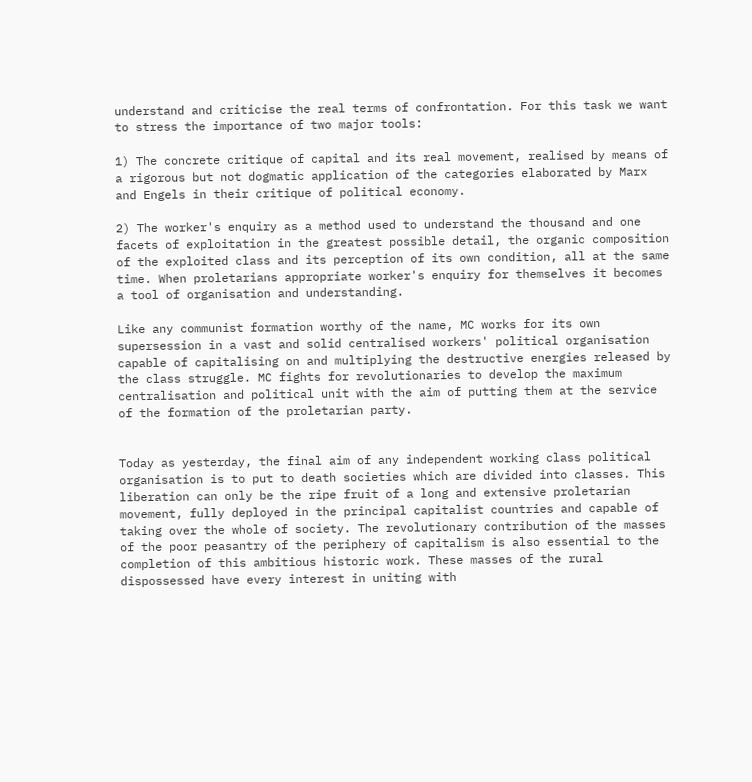understand and criticise the real terms of confrontation. For this task we want to stress the importance of two major tools:

1) The concrete critique of capital and its real movement, realised by means of a rigorous but not dogmatic application of the categories elaborated by Marx and Engels in their critique of political economy.

2) The worker's enquiry as a method used to understand the thousand and one facets of exploitation in the greatest possible detail, the organic composition of the exploited class and its perception of its own condition, all at the same time. When proletarians appropriate worker's enquiry for themselves it becomes a tool of organisation and understanding.

Like any communist formation worthy of the name, MC works for its own supersession in a vast and solid centralised workers' political organisation capable of capitalising on and multiplying the destructive energies released by the class struggle. MC fights for revolutionaries to develop the maximum centralisation and political unit with the aim of putting them at the service of the formation of the proletarian party.


Today as yesterday, the final aim of any independent working class political organisation is to put to death societies which are divided into classes. This liberation can only be the ripe fruit of a long and extensive proletarian movement, fully deployed in the principal capitalist countries and capable of taking over the whole of society. The revolutionary contribution of the masses of the poor peasantry of the periphery of capitalism is also essential to the completion of this ambitious historic work. These masses of the rural dispossessed have every interest in uniting with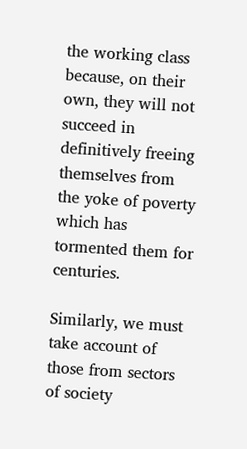the working class because, on their own, they will not succeed in definitively freeing themselves from the yoke of poverty which has tormented them for centuries.

Similarly, we must take account of those from sectors of society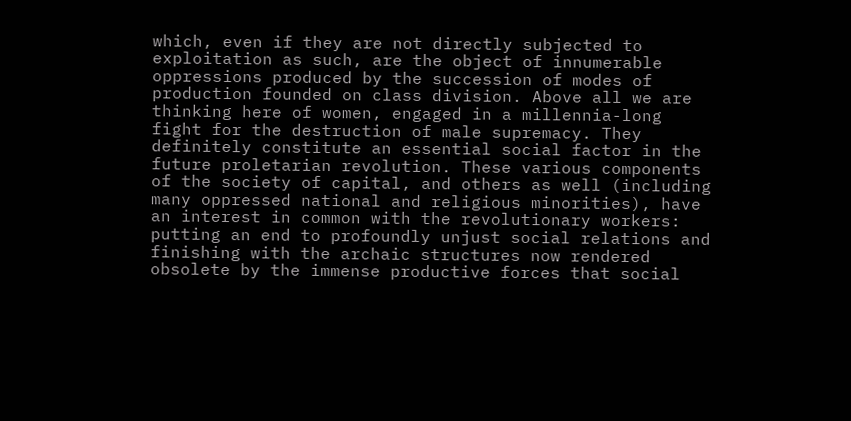which, even if they are not directly subjected to exploitation as such, are the object of innumerable oppressions produced by the succession of modes of production founded on class division. Above all we are thinking here of women, engaged in a millennia-long fight for the destruction of male supremacy. They definitely constitute an essential social factor in the future proletarian revolution. These various components of the society of capital, and others as well (including many oppressed national and religious minorities), have an interest in common with the revolutionary workers: putting an end to profoundly unjust social relations and finishing with the archaic structures now rendered obsolete by the immense productive forces that social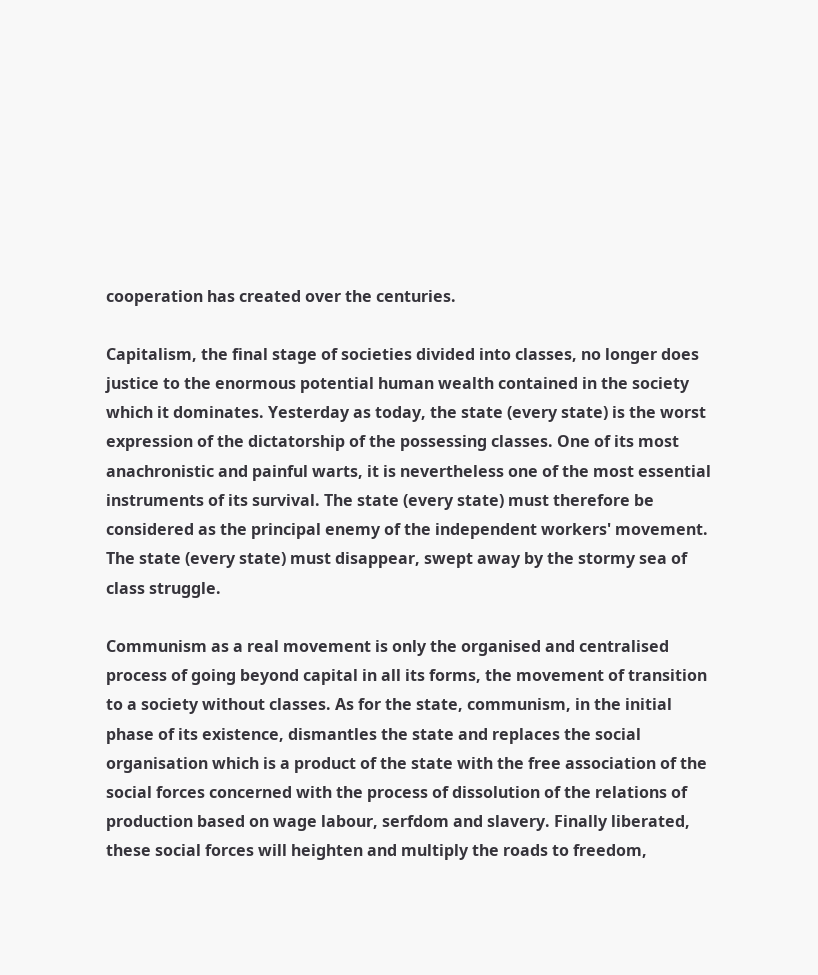cooperation has created over the centuries.

Capitalism, the final stage of societies divided into classes, no longer does justice to the enormous potential human wealth contained in the society which it dominates. Yesterday as today, the state (every state) is the worst expression of the dictatorship of the possessing classes. One of its most anachronistic and painful warts, it is nevertheless one of the most essential instruments of its survival. The state (every state) must therefore be considered as the principal enemy of the independent workers' movement. The state (every state) must disappear, swept away by the stormy sea of class struggle.

Communism as a real movement is only the organised and centralised process of going beyond capital in all its forms, the movement of transition to a society without classes. As for the state, communism, in the initial phase of its existence, dismantles the state and replaces the social organisation which is a product of the state with the free association of the social forces concerned with the process of dissolution of the relations of production based on wage labour, serfdom and slavery. Finally liberated, these social forces will heighten and multiply the roads to freedom,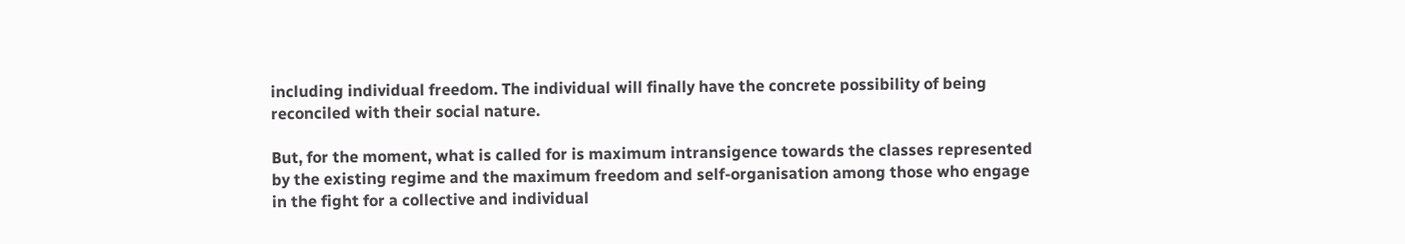including individual freedom. The individual will finally have the concrete possibility of being reconciled with their social nature.

But, for the moment, what is called for is maximum intransigence towards the classes represented by the existing regime and the maximum freedom and self-organisation among those who engage in the fight for a collective and individual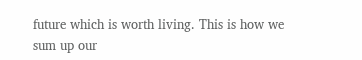future which is worth living. This is how we sum up our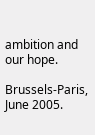ambition and our hope.

Brussels-Paris, June 2005.